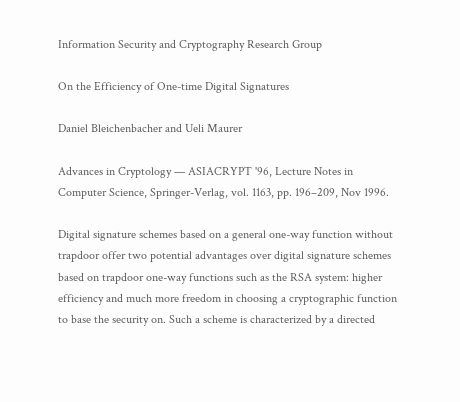Information Security and Cryptography Research Group

On the Efficiency of One-time Digital Signatures

Daniel Bleichenbacher and Ueli Maurer

Advances in Cryptology — ASIACRYPT '96, Lecture Notes in Computer Science, Springer-Verlag, vol. 1163, pp. 196–209, Nov 1996.

Digital signature schemes based on a general one-way function without trapdoor offer two potential advantages over digital signature schemes based on trapdoor one-way functions such as the RSA system: higher efficiency and much more freedom in choosing a cryptographic function to base the security on. Such a scheme is characterized by a directed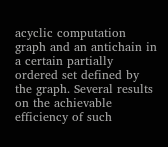acyclic computation graph and an antichain in a certain partially ordered set defined by the graph. Several results on the achievable efficiency of such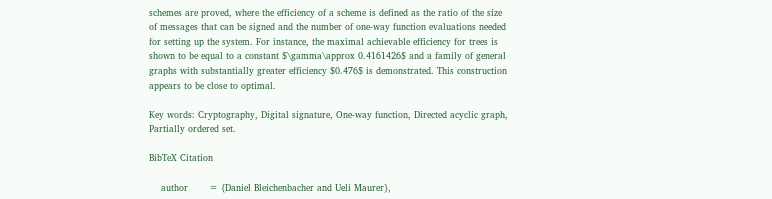schemes are proved, where the efficiency of a scheme is defined as the ratio of the size of messages that can be signed and the number of one-way function evaluations needed for setting up the system. For instance, the maximal achievable efficiency for trees is shown to be equal to a constant $\gamma\approx 0.4161426$ and a family of general graphs with substantially greater efficiency $0.476$ is demonstrated. This construction appears to be close to optimal.

Key words: Cryptography, Digital signature, One-way function, Directed acyclic graph, Partially ordered set.

BibTeX Citation

    author       = {Daniel Bleichenbacher and Ueli Maurer},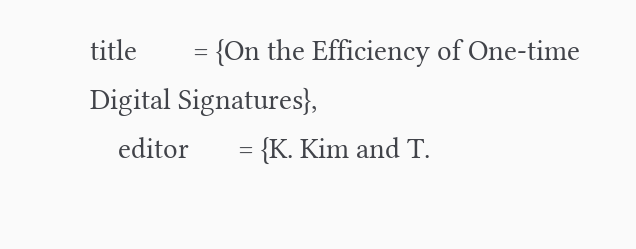title        = {On the Efficiency of One-time Digital Signatures},
    editor       = {K. Kim and T.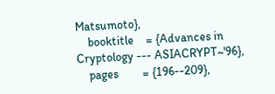Matsumoto},
    booktitle    = {Advances in Cryptology --- ASIACRYPT~'96},
    pages        = {196--209},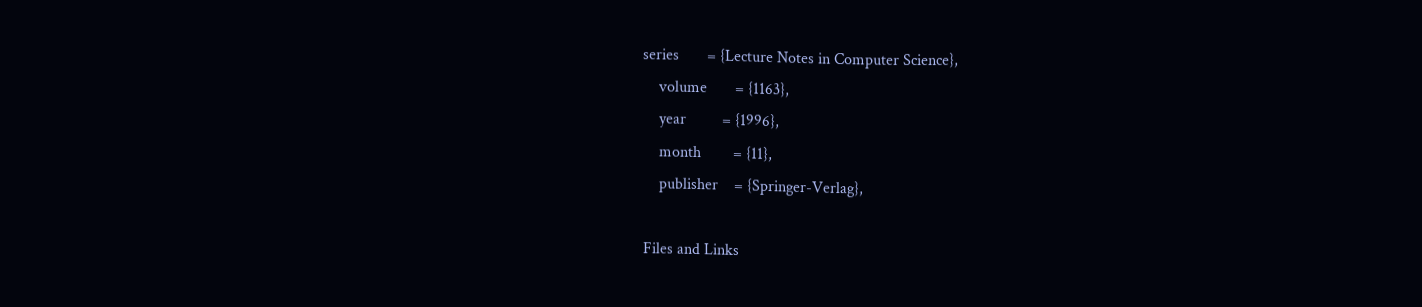series       = {Lecture Notes in Computer Science},
    volume       = {1163},
    year         = {1996},
    month        = {11},
    publisher    = {Springer-Verlag},

Files and Links